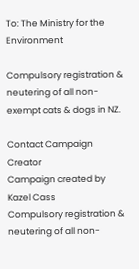To: The Ministry for the Environment

Compulsory registration & neutering of all non-exempt cats & dogs in NZ.

Contact Campaign Creator
Campaign created by
Kazel Cass
Compulsory registration & neutering of all non-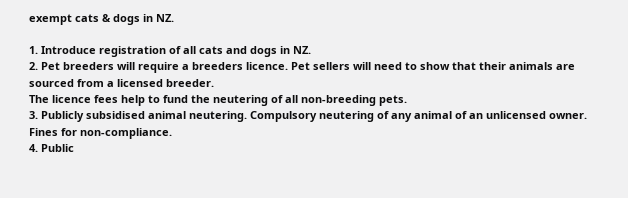exempt cats & dogs in NZ.

1. Introduce registration of all cats and dogs in NZ.
2. Pet breeders will require a breeders licence. Pet sellers will need to show that their animals are sourced from a licensed breeder.
The licence fees help to fund the neutering of all non-breeding pets.
3. Publicly subsidised animal neutering. Compulsory neutering of any animal of an unlicensed owner. Fines for non-compliance.
4. Public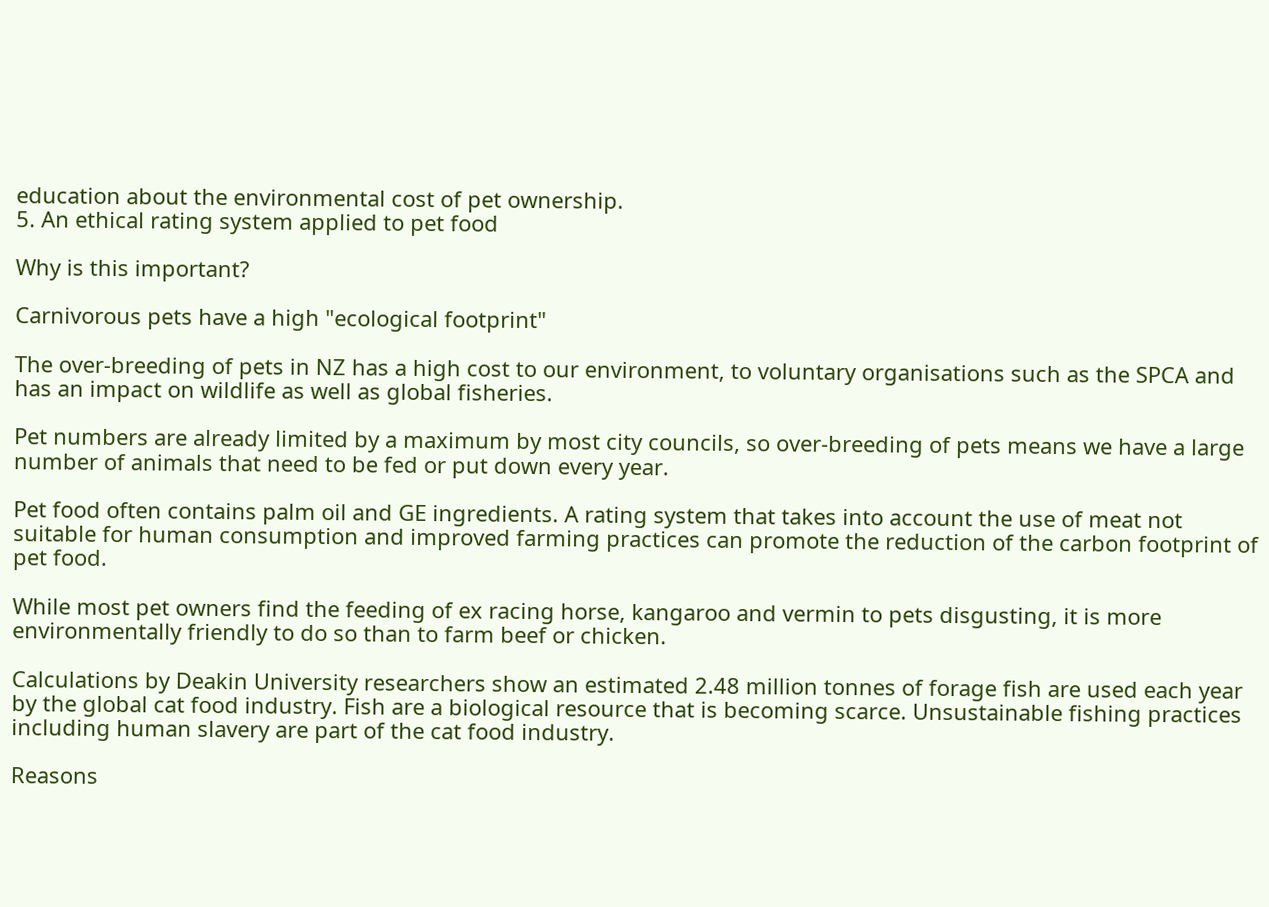education about the environmental cost of pet ownership.
5. An ethical rating system applied to pet food

Why is this important?

Carnivorous pets have a high "ecological footprint"

The over-breeding of pets in NZ has a high cost to our environment, to voluntary organisations such as the SPCA and has an impact on wildlife as well as global fisheries.

Pet numbers are already limited by a maximum by most city councils, so over-breeding of pets means we have a large number of animals that need to be fed or put down every year.

Pet food often contains palm oil and GE ingredients. A rating system that takes into account the use of meat not suitable for human consumption and improved farming practices can promote the reduction of the carbon footprint of pet food.

While most pet owners find the feeding of ex racing horse, kangaroo and vermin to pets disgusting, it is more environmentally friendly to do so than to farm beef or chicken.

Calculations by Deakin University researchers show an estimated 2.48 million tonnes of forage fish are used each year by the global cat food industry. Fish are a biological resource that is becoming scarce. Unsustainable fishing practices including human slavery are part of the cat food industry.

Reasons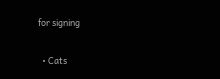for signing

  • Cats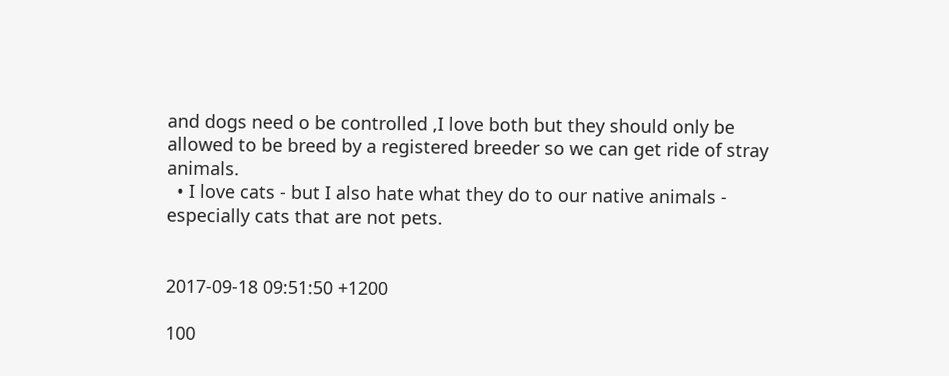and dogs need o be controlled ,I love both but they should only be allowed to be breed by a registered breeder so we can get ride of stray animals.
  • I love cats - but I also hate what they do to our native animals - especially cats that are not pets.


2017-09-18 09:51:50 +1200

100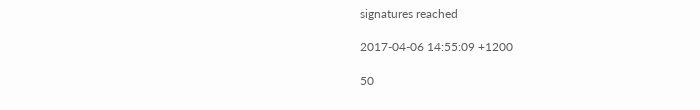signatures reached

2017-04-06 14:55:09 +1200

50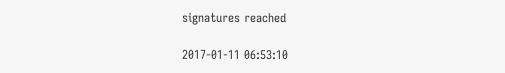signatures reached

2017-01-11 06:53:10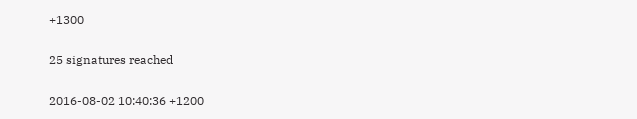+1300

25 signatures reached

2016-08-02 10:40:36 +1200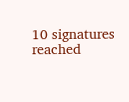10 signatures reached